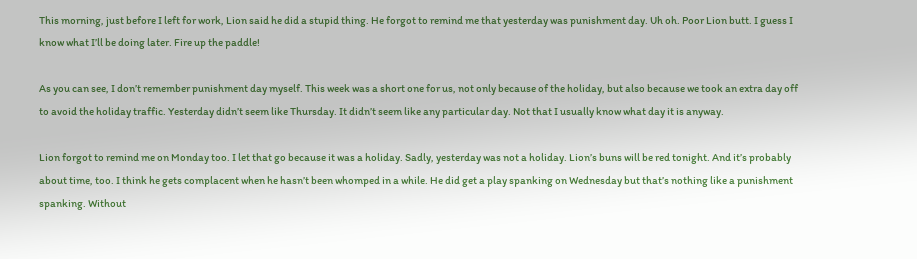This morning, just before I left for work, Lion said he did a stupid thing. He forgot to remind me that yesterday was punishment day. Uh oh. Poor Lion butt. I guess I know what I’ll be doing later. Fire up the paddle!

As you can see, I don’t remember punishment day myself. This week was a short one for us, not only because of the holiday, but also because we took an extra day off to avoid the holiday traffic. Yesterday didn’t seem like Thursday. It didn’t seem like any particular day. Not that I usually know what day it is anyway.

Lion forgot to remind me on Monday too. I let that go because it was a holiday. Sadly, yesterday was not a holiday. Lion’s buns will be red tonight. And it’s probably about time, too. I think he gets complacent when he hasn’t been whomped in a while. He did get a play spanking on Wednesday but that’s nothing like a punishment spanking. Without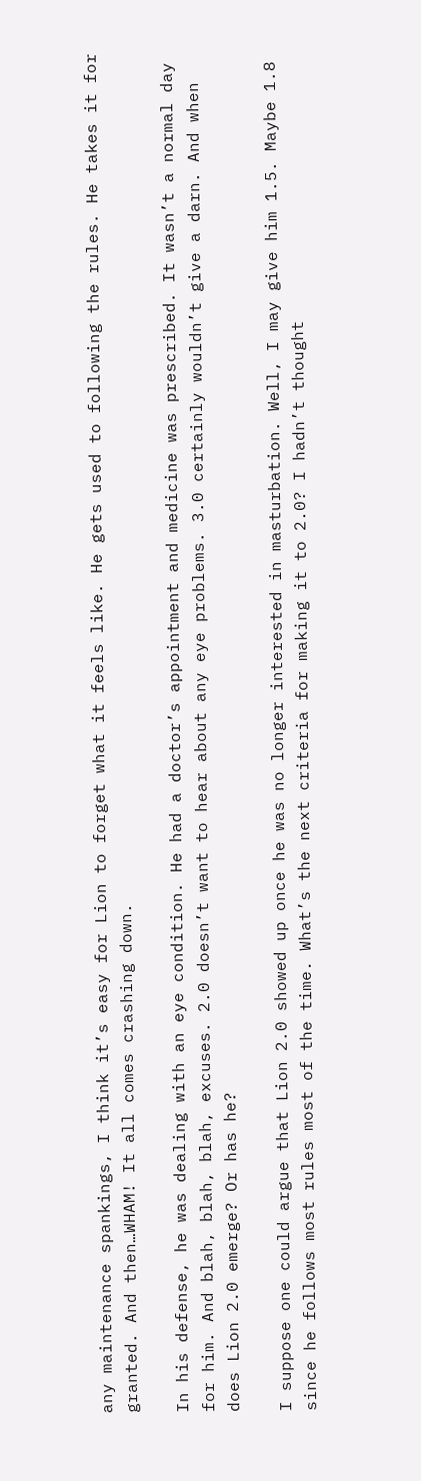any maintenance spankings, I think it’s easy for Lion to forget what it feels like. He gets used to following the rules. He takes it for granted. And then…WHAM! It all comes crashing down.

In his defense, he was dealing with an eye condition. He had a doctor’s appointment and medicine was prescribed. It wasn’t a normal day for him. And blah, blah, blah, excuses. 2.0 doesn’t want to hear about any eye problems. 3.0 certainly wouldn’t give a darn. And when does Lion 2.0 emerge? Or has he?

I suppose one could argue that Lion 2.0 showed up once he was no longer interested in masturbation. Well, I may give him 1.5. Maybe 1.8 since he follows most rules most of the time. What’s the next criteria for making it to 2.0? I hadn’t thought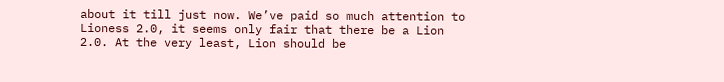about it till just now. We’ve paid so much attention to Lioness 2.0, it seems only fair that there be a Lion 2.0. At the very least, Lion should be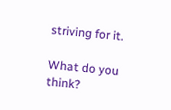striving for it.

What do you think?